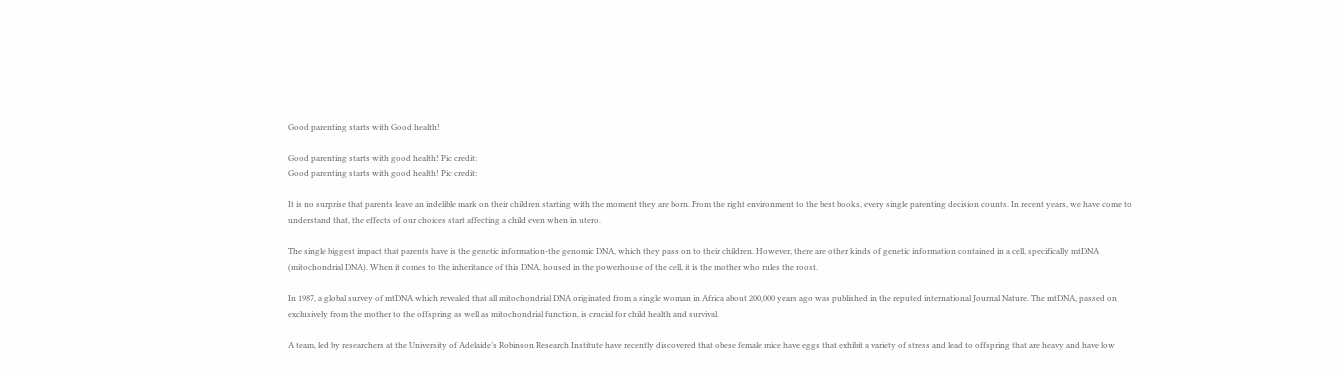Good parenting starts with Good health!

Good parenting starts with good health! Pic credit:
Good parenting starts with good health! Pic credit:

It is no surprise that parents leave an indelible mark on their children starting with the moment they are born. From the right environment to the best books, every single parenting decision counts. In recent years, we have come to understand that, the effects of our choices start affecting a child even when in utero.

The single biggest impact that parents have is the genetic information-the genomic DNA, which they pass on to their children. However, there are other kinds of genetic information contained in a cell, specifically mtDNA (mitochondrial DNA). When it comes to the inheritance of this DNA, housed in the powerhouse of the cell, it is the mother who rules the roost.

In 1987, a global survey of mtDNA which revealed that all mitochondrial DNA originated from a single woman in Africa about 200,000 years ago was published in the reputed international Journal Nature. The mtDNA, passed on exclusively from the mother to the offspring as well as mitochondrial function, is crucial for child health and survival.

A team, led by researchers at the University of Adelaide’s Robinson Research Institute have recently discovered that obese female mice have eggs that exhibit a variety of stress and lead to offspring that are heavy and have low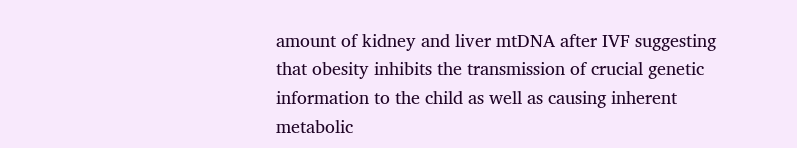amount of kidney and liver mtDNA after IVF suggesting that obesity inhibits the transmission of crucial genetic information to the child as well as causing inherent metabolic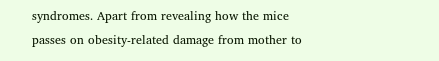syndromes. Apart from revealing how the mice passes on obesity-related damage from mother to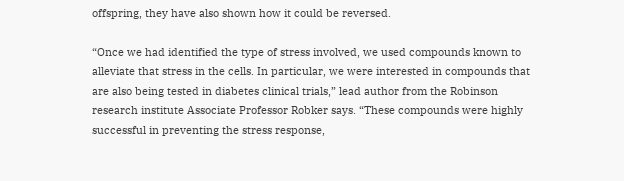offspring, they have also shown how it could be reversed.

“Once we had identified the type of stress involved, we used compounds known to alleviate that stress in the cells. In particular, we were interested in compounds that are also being tested in diabetes clinical trials,” lead author from the Robinson research institute Associate Professor Robker says. “These compounds were highly successful in preventing the stress response,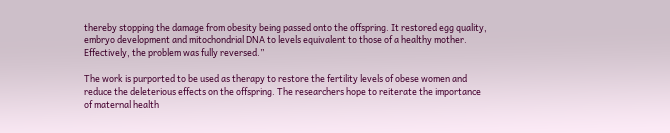thereby stopping the damage from obesity being passed onto the offspring. It restored egg quality, embryo development and mitochondrial DNA to levels equivalent to those of a healthy mother. Effectively, the problem was fully reversed.”

The work is purported to be used as therapy to restore the fertility levels of obese women and reduce the deleterious effects on the offspring. The researchers hope to reiterate the importance of maternal health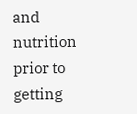and nutrition prior to getting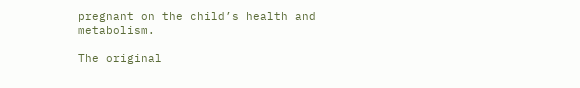pregnant on the child’s health and metabolism.

The original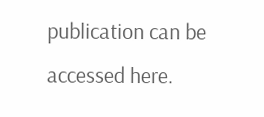publication can be accessed here.